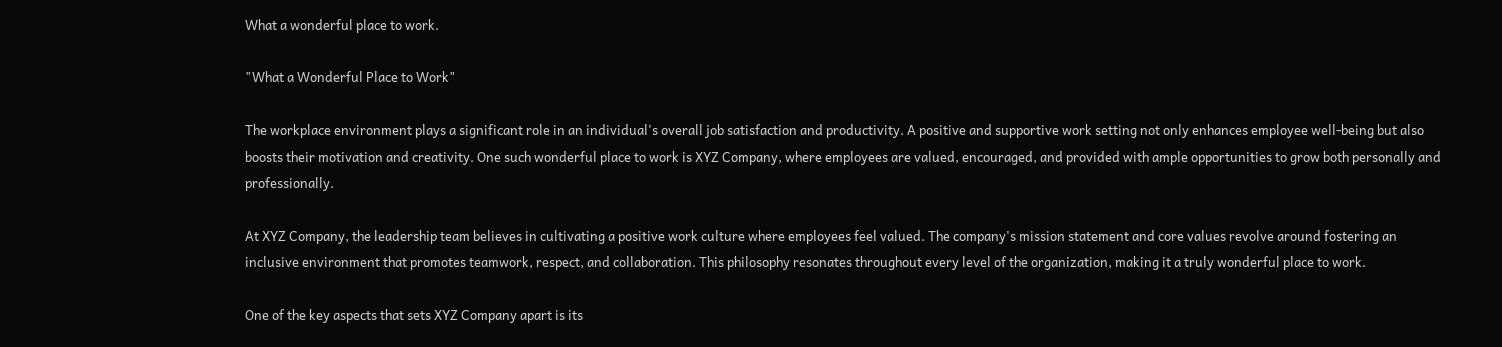What a wonderful place to work.

"What a Wonderful Place to Work"

The workplace environment plays a significant role in an individual's overall job satisfaction and productivity. A positive and supportive work setting not only enhances employee well-being but also boosts their motivation and creativity. One such wonderful place to work is XYZ Company, where employees are valued, encouraged, and provided with ample opportunities to grow both personally and professionally.

At XYZ Company, the leadership team believes in cultivating a positive work culture where employees feel valued. The company's mission statement and core values revolve around fostering an inclusive environment that promotes teamwork, respect, and collaboration. This philosophy resonates throughout every level of the organization, making it a truly wonderful place to work.

One of the key aspects that sets XYZ Company apart is its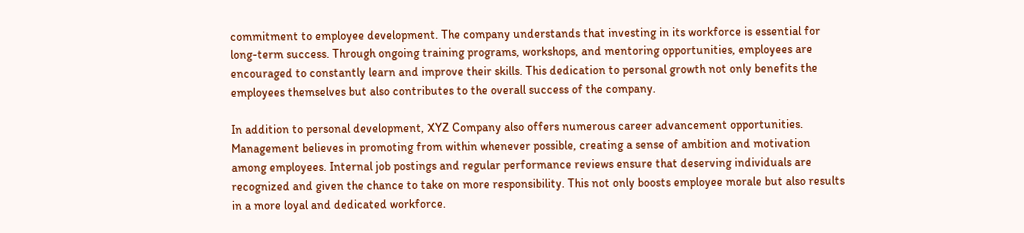commitment to employee development. The company understands that investing in its workforce is essential for long-term success. Through ongoing training programs, workshops, and mentoring opportunities, employees are encouraged to constantly learn and improve their skills. This dedication to personal growth not only benefits the employees themselves but also contributes to the overall success of the company.

In addition to personal development, XYZ Company also offers numerous career advancement opportunities. Management believes in promoting from within whenever possible, creating a sense of ambition and motivation among employees. Internal job postings and regular performance reviews ensure that deserving individuals are recognized and given the chance to take on more responsibility. This not only boosts employee morale but also results in a more loyal and dedicated workforce.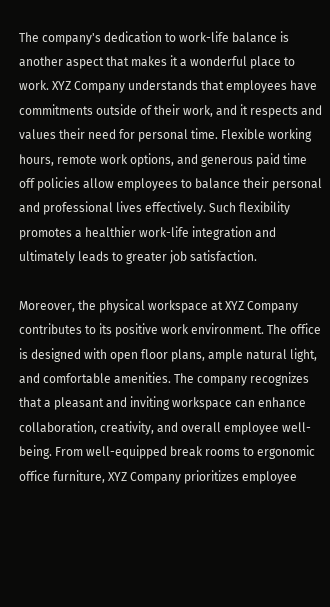The company's dedication to work-life balance is another aspect that makes it a wonderful place to work. XYZ Company understands that employees have commitments outside of their work, and it respects and values their need for personal time. Flexible working hours, remote work options, and generous paid time off policies allow employees to balance their personal and professional lives effectively. Such flexibility promotes a healthier work-life integration and ultimately leads to greater job satisfaction.

Moreover, the physical workspace at XYZ Company contributes to its positive work environment. The office is designed with open floor plans, ample natural light, and comfortable amenities. The company recognizes that a pleasant and inviting workspace can enhance collaboration, creativity, and overall employee well-being. From well-equipped break rooms to ergonomic office furniture, XYZ Company prioritizes employee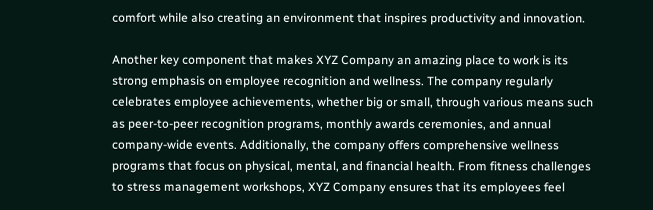comfort while also creating an environment that inspires productivity and innovation.

Another key component that makes XYZ Company an amazing place to work is its strong emphasis on employee recognition and wellness. The company regularly celebrates employee achievements, whether big or small, through various means such as peer-to-peer recognition programs, monthly awards ceremonies, and annual company-wide events. Additionally, the company offers comprehensive wellness programs that focus on physical, mental, and financial health. From fitness challenges to stress management workshops, XYZ Company ensures that its employees feel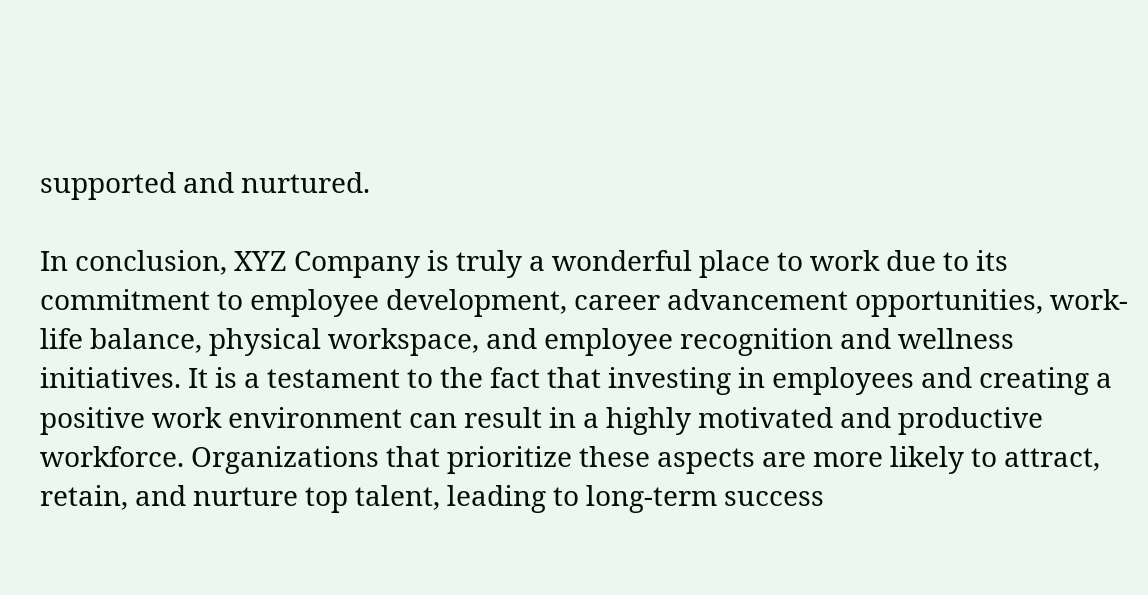supported and nurtured.

In conclusion, XYZ Company is truly a wonderful place to work due to its commitment to employee development, career advancement opportunities, work-life balance, physical workspace, and employee recognition and wellness initiatives. It is a testament to the fact that investing in employees and creating a positive work environment can result in a highly motivated and productive workforce. Organizations that prioritize these aspects are more likely to attract, retain, and nurture top talent, leading to long-term success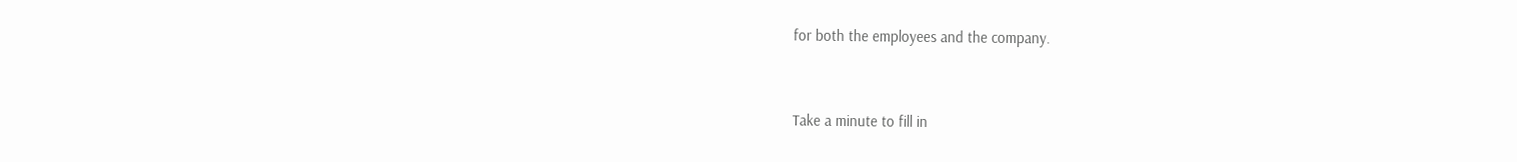for both the employees and the company.


Take a minute to fill in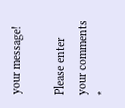your message!

Please enter your comments *